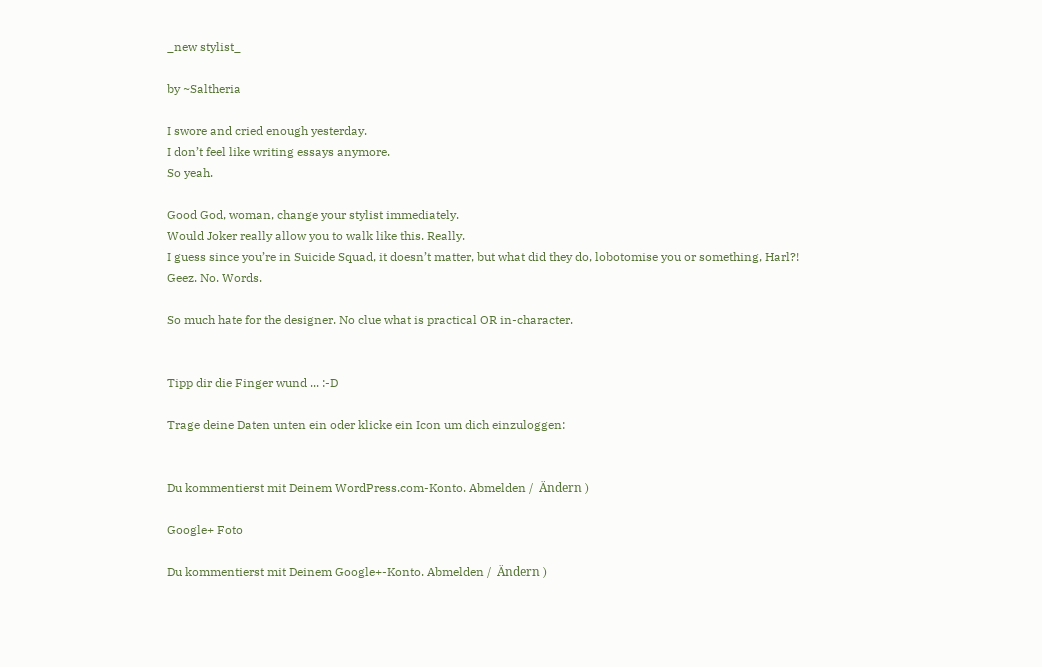_new stylist_

by ~Saltheria

I swore and cried enough yesterday.
I don’t feel like writing essays anymore.
So yeah.

Good God, woman, change your stylist immediately.
Would Joker really allow you to walk like this. Really.
I guess since you’re in Suicide Squad, it doesn’t matter, but what did they do, lobotomise you or something, Harl?!
Geez. No. Words.

So much hate for the designer. No clue what is practical OR in-character.


Tipp dir die Finger wund ... :-D

Trage deine Daten unten ein oder klicke ein Icon um dich einzuloggen:


Du kommentierst mit Deinem WordPress.com-Konto. Abmelden /  Ändern )

Google+ Foto

Du kommentierst mit Deinem Google+-Konto. Abmelden /  Ändern )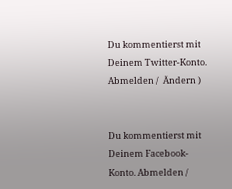Du kommentierst mit Deinem Twitter-Konto. Abmelden /  Ändern )


Du kommentierst mit Deinem Facebook-Konto. Abmelden /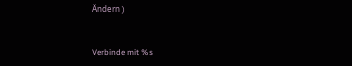Ändern )


Verbinde mit %s